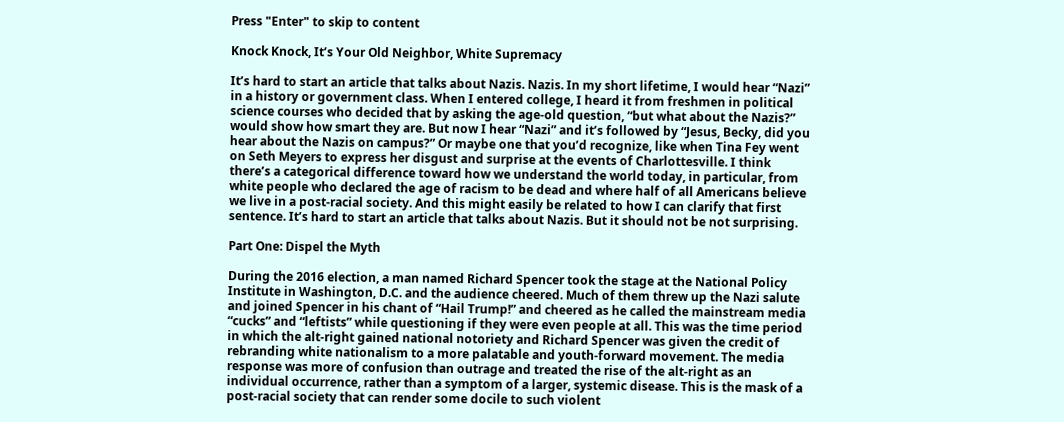Press "Enter" to skip to content

Knock Knock, It’s Your Old Neighbor, White Supremacy

It’s hard to start an article that talks about Nazis. Nazis. In my short lifetime, I would hear “Nazi” in a history or government class. When I entered college, I heard it from freshmen in political science courses who decided that by asking the age-old question, “but what about the Nazis?” would show how smart they are. But now I hear “Nazi” and it’s followed by “Jesus, Becky, did you hear about the Nazis on campus?” Or maybe one that you’d recognize, like when Tina Fey went on Seth Meyers to express her disgust and surprise at the events of Charlottesville. I think there’s a categorical difference toward how we understand the world today, in particular, from white people who declared the age of racism to be dead and where half of all Americans believe we live in a post-racial society. And this might easily be related to how I can clarify that first sentence. It’s hard to start an article that talks about Nazis. But it should not be not surprising.

Part One: Dispel the Myth

During the 2016 election, a man named Richard Spencer took the stage at the National Policy Institute in Washington, D.C. and the audience cheered. Much of them threw up the Nazi salute and joined Spencer in his chant of “Hail Trump!” and cheered as he called the mainstream media “cucks” and “leftists” while questioning if they were even people at all. This was the time period in which the alt-right gained national notoriety and Richard Spencer was given the credit of rebranding white nationalism to a more palatable and youth-forward movement. The media response was more of confusion than outrage and treated the rise of the alt-right as an individual occurrence, rather than a symptom of a larger, systemic disease. This is the mask of a post-racial society that can render some docile to such violent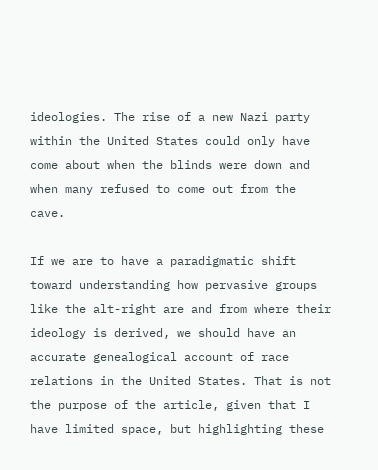ideologies. The rise of a new Nazi party within the United States could only have come about when the blinds were down and when many refused to come out from the cave.

If we are to have a paradigmatic shift toward understanding how pervasive groups like the alt-right are and from where their ideology is derived, we should have an accurate genealogical account of race relations in the United States. That is not the purpose of the article, given that I have limited space, but highlighting these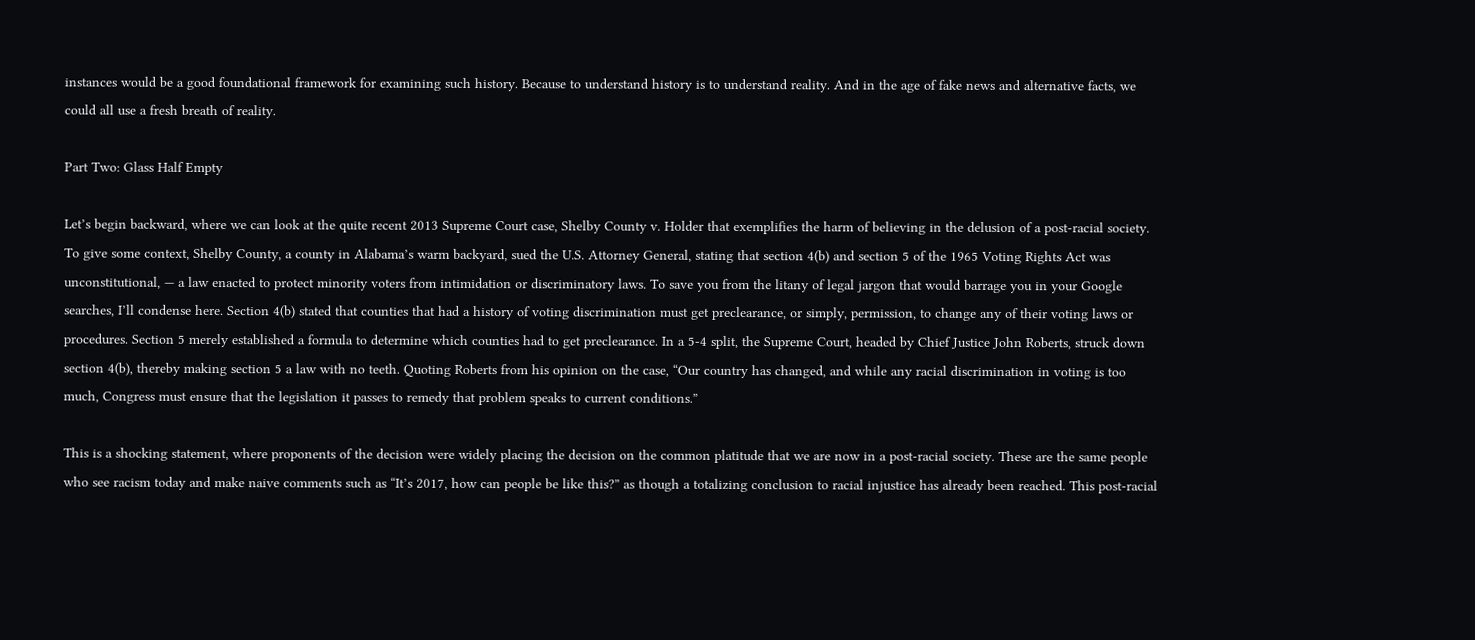instances would be a good foundational framework for examining such history. Because to understand history is to understand reality. And in the age of fake news and alternative facts, we could all use a fresh breath of reality.

Part Two: Glass Half Empty

Let’s begin backward, where we can look at the quite recent 2013 Supreme Court case, Shelby County v. Holder that exemplifies the harm of believing in the delusion of a post-racial society. To give some context, Shelby County, a county in Alabama’s warm backyard, sued the U.S. Attorney General, stating that section 4(b) and section 5 of the 1965 Voting Rights Act was unconstitutional, — a law enacted to protect minority voters from intimidation or discriminatory laws. To save you from the litany of legal jargon that would barrage you in your Google searches, I’ll condense here. Section 4(b) stated that counties that had a history of voting discrimination must get preclearance, or simply, permission, to change any of their voting laws or procedures. Section 5 merely established a formula to determine which counties had to get preclearance. In a 5-4 split, the Supreme Court, headed by Chief Justice John Roberts, struck down section 4(b), thereby making section 5 a law with no teeth. Quoting Roberts from his opinion on the case, “Our country has changed, and while any racial discrimination in voting is too much, Congress must ensure that the legislation it passes to remedy that problem speaks to current conditions.”

This is a shocking statement, where proponents of the decision were widely placing the decision on the common platitude that we are now in a post-racial society. These are the same people who see racism today and make naive comments such as “It’s 2017, how can people be like this?” as though a totalizing conclusion to racial injustice has already been reached. This post-racial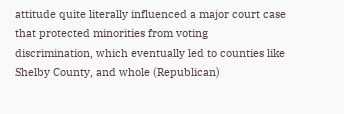attitude quite literally influenced a major court case that protected minorities from voting discrimination, which eventually led to counties like Shelby County, and whole (Republican)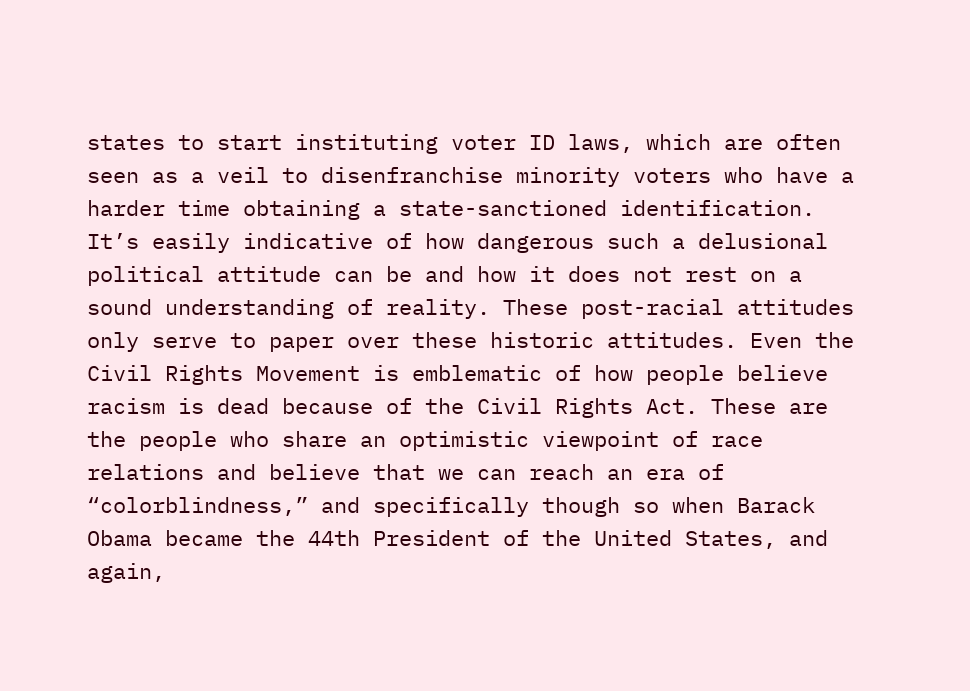states to start instituting voter ID laws, which are often seen as a veil to disenfranchise minority voters who have a harder time obtaining a state-sanctioned identification. It’s easily indicative of how dangerous such a delusional political attitude can be and how it does not rest on a sound understanding of reality. These post-racial attitudes only serve to paper over these historic attitudes. Even the Civil Rights Movement is emblematic of how people believe racism is dead because of the Civil Rights Act. These are the people who share an optimistic viewpoint of race relations and believe that we can reach an era of “colorblindness,” and specifically though so when Barack Obama became the 44th President of the United States, and again,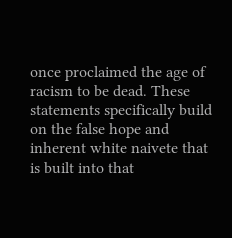once proclaimed the age of racism to be dead. These statements specifically build on the false hope and inherent white naivete that is built into that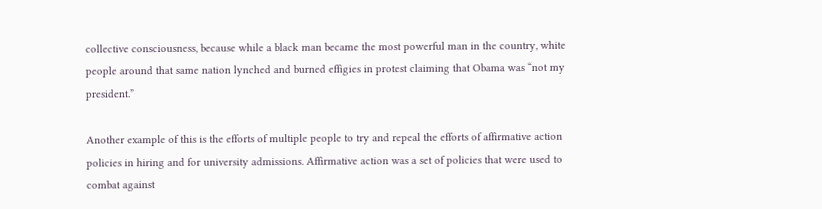collective consciousness, because while a black man became the most powerful man in the country, white people around that same nation lynched and burned effigies in protest claiming that Obama was “not my president.”

Another example of this is the efforts of multiple people to try and repeal the efforts of affirmative action policies in hiring and for university admissions. Affirmative action was a set of policies that were used to combat against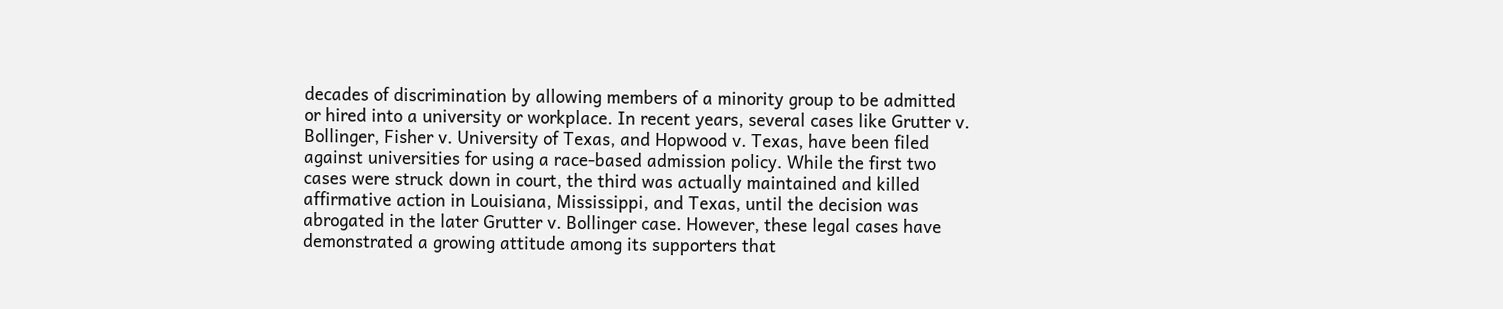decades of discrimination by allowing members of a minority group to be admitted or hired into a university or workplace. In recent years, several cases like Grutter v. Bollinger, Fisher v. University of Texas, and Hopwood v. Texas, have been filed against universities for using a race-based admission policy. While the first two cases were struck down in court, the third was actually maintained and killed affirmative action in Louisiana, Mississippi, and Texas, until the decision was abrogated in the later Grutter v. Bollinger case. However, these legal cases have demonstrated a growing attitude among its supporters that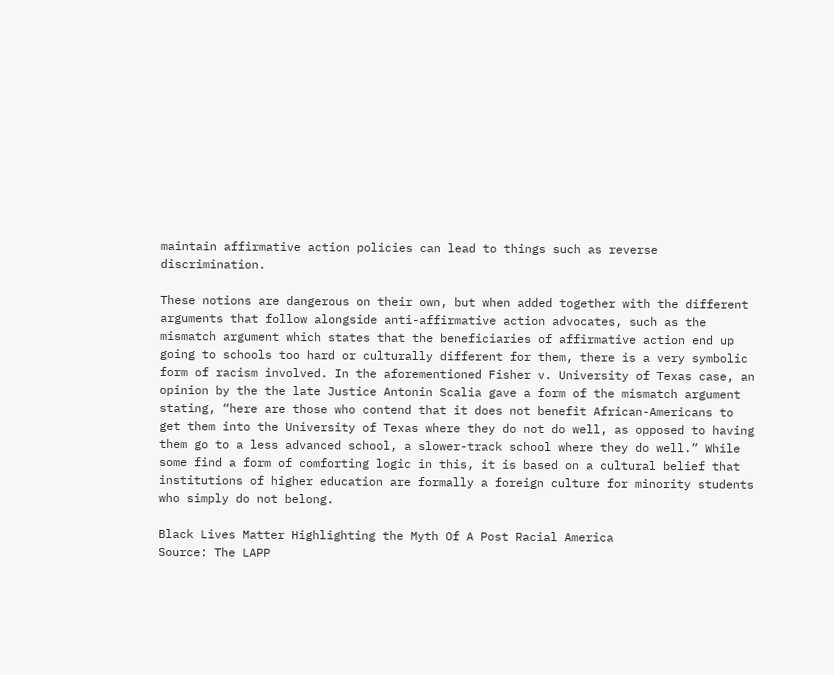maintain affirmative action policies can lead to things such as reverse discrimination.

These notions are dangerous on their own, but when added together with the different arguments that follow alongside anti-affirmative action advocates, such as the mismatch argument which states that the beneficiaries of affirmative action end up going to schools too hard or culturally different for them, there is a very symbolic form of racism involved. In the aforementioned Fisher v. University of Texas case, an opinion by the the late Justice Antonin Scalia gave a form of the mismatch argument stating, “here are those who contend that it does not benefit African-Americans to get them into the University of Texas where they do not do well, as opposed to having them go to a less advanced school, a slower-track school where they do well.” While some find a form of comforting logic in this, it is based on a cultural belief that institutions of higher education are formally a foreign culture for minority students who simply do not belong.

Black Lives Matter Highlighting the Myth Of A Post Racial America
Source: The LAPP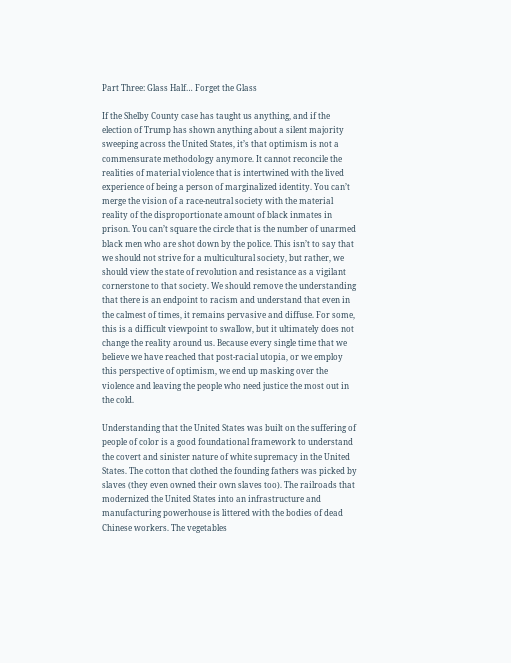Part Three: Glass Half… Forget the Glass

If the Shelby County case has taught us anything, and if the election of Trump has shown anything about a silent majority sweeping across the United States, it’s that optimism is not a commensurate methodology anymore. It cannot reconcile the realities of material violence that is intertwined with the lived experience of being a person of marginalized identity. You can’t merge the vision of a race-neutral society with the material reality of the disproportionate amount of black inmates in prison. You can’t square the circle that is the number of unarmed black men who are shot down by the police. This isn’t to say that we should not strive for a multicultural society, but rather, we should view the state of revolution and resistance as a vigilant cornerstone to that society. We should remove the understanding that there is an endpoint to racism and understand that even in the calmest of times, it remains pervasive and diffuse. For some, this is a difficult viewpoint to swallow, but it ultimately does not change the reality around us. Because every single time that we believe we have reached that post-racial utopia, or we employ this perspective of optimism, we end up masking over the violence and leaving the people who need justice the most out in the cold.

Understanding that the United States was built on the suffering of people of color is a good foundational framework to understand the covert and sinister nature of white supremacy in the United States. The cotton that clothed the founding fathers was picked by slaves (they even owned their own slaves too). The railroads that modernized the United States into an infrastructure and manufacturing powerhouse is littered with the bodies of dead Chinese workers. The vegetables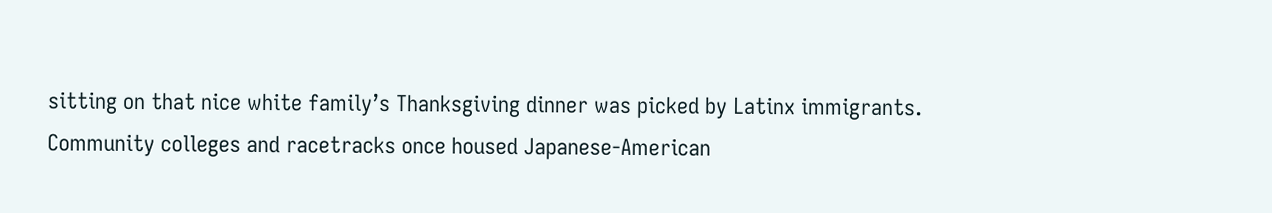sitting on that nice white family’s Thanksgiving dinner was picked by Latinx immigrants. Community colleges and racetracks once housed Japanese-American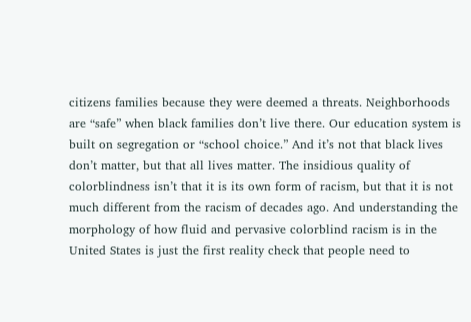citizens families because they were deemed a threats. Neighborhoods are “safe” when black families don’t live there. Our education system is built on segregation or “school choice.” And it’s not that black lives don’t matter, but that all lives matter. The insidious quality of colorblindness isn’t that it is its own form of racism, but that it is not much different from the racism of decades ago. And understanding the morphology of how fluid and pervasive colorblind racism is in the United States is just the first reality check that people need to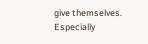give themselves. Especially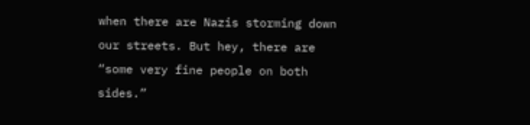when there are Nazis storming down our streets. But hey, there are “some very fine people on both sides.”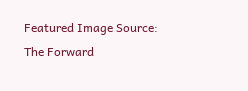Featured Image Source: The Forward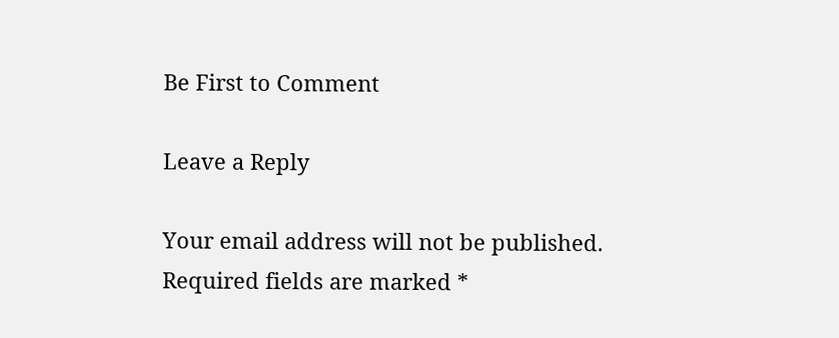Be First to Comment

Leave a Reply

Your email address will not be published. Required fields are marked *